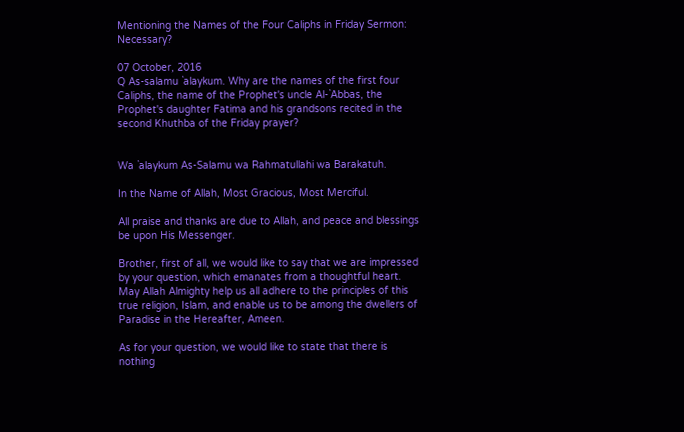Mentioning the Names of the Four Caliphs in Friday Sermon: Necessary?

07 October, 2016
Q As-salamu `alaykum. Why are the names of the first four Caliphs, the name of the Prophet's uncle Al-`Abbas, the Prophet's daughter Fatima and his grandsons recited in the second Khuthba of the Friday prayer?


Wa `alaykum As-Salamu wa Rahmatullahi wa Barakatuh.

In the Name of Allah, Most Gracious, Most Merciful.

All praise and thanks are due to Allah, and peace and blessings be upon His Messenger.

Brother, first of all, we would like to say that we are impressed by your question, which emanates from a thoughtful heart. May Allah Almighty help us all adhere to the principles of this true religion, Islam, and enable us to be among the dwellers of Paradise in the Hereafter, Ameen.

As for your question, we would like to state that there is nothing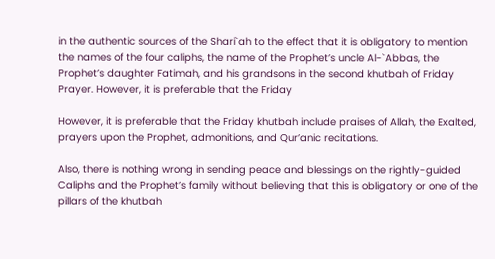in the authentic sources of the Shari`ah to the effect that it is obligatory to mention the names of the four caliphs, the name of the Prophet’s uncle Al-`Abbas, the Prophet’s daughter Fatimah, and his grandsons in the second khutbah of Friday Prayer. However, it is preferable that the Friday

However, it is preferable that the Friday khutbah include praises of Allah, the Exalted, prayers upon the Prophet, admonitions, and Qur’anic recitations.

Also, there is nothing wrong in sending peace and blessings on the rightly-guided Caliphs and the Prophet’s family without believing that this is obligatory or one of the pillars of the khutbah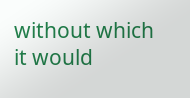without which it would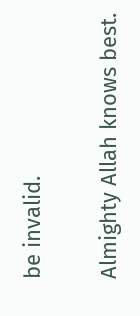be invalid.

Almighty Allah knows best.